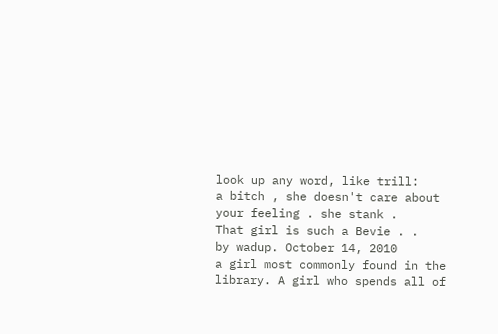look up any word, like trill:
a bitch , she doesn't care about your feeling . she stank .
That girl is such a Bevie . .
by wadup. October 14, 2010
a girl most commonly found in the library. A girl who spends all of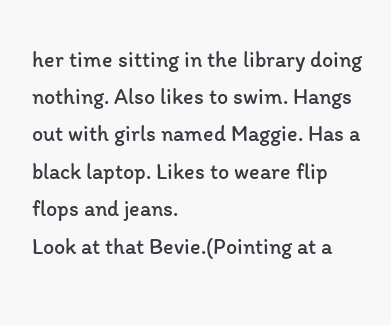her time sitting in the library doing nothing. Also likes to swim. Hangs out with girls named Maggie. Has a black laptop. Likes to weare flip flops and jeans.
Look at that Bevie.(Pointing at a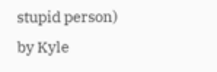stupid person)
by Kyle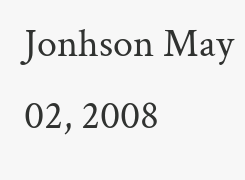Jonhson May 02, 2008